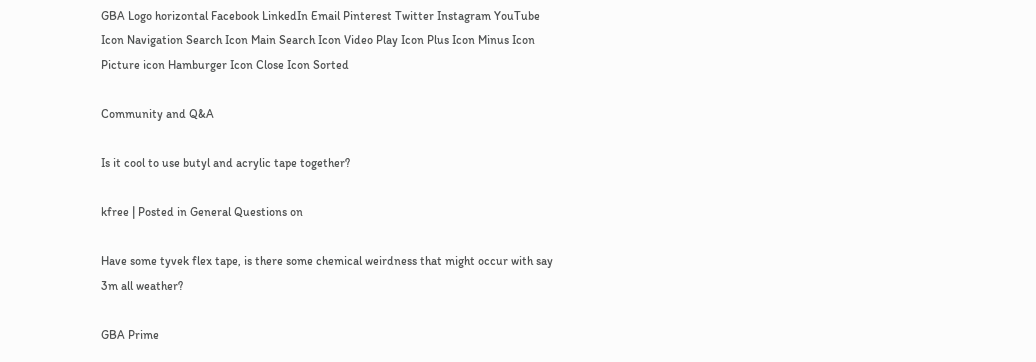GBA Logo horizontal Facebook LinkedIn Email Pinterest Twitter Instagram YouTube Icon Navigation Search Icon Main Search Icon Video Play Icon Plus Icon Minus Icon Picture icon Hamburger Icon Close Icon Sorted

Community and Q&A

Is it cool to use butyl and acrylic tape together?

kfree | Posted in General Questions on

Have some tyvek flex tape, is there some chemical weirdness that might occur with say 3m all weather?

GBA Prime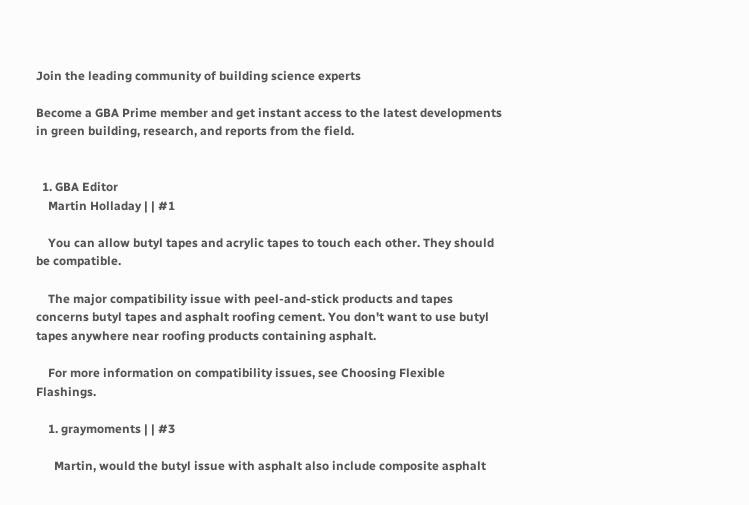Join the leading community of building science experts

Become a GBA Prime member and get instant access to the latest developments in green building, research, and reports from the field.


  1. GBA Editor
    Martin Holladay | | #1

    You can allow butyl tapes and acrylic tapes to touch each other. They should be compatible.

    The major compatibility issue with peel-and-stick products and tapes concerns butyl tapes and asphalt roofing cement. You don't want to use butyl tapes anywhere near roofing products containing asphalt.

    For more information on compatibility issues, see Choosing Flexible Flashings.

    1. graymoments | | #3

      Martin, would the butyl issue with asphalt also include composite asphalt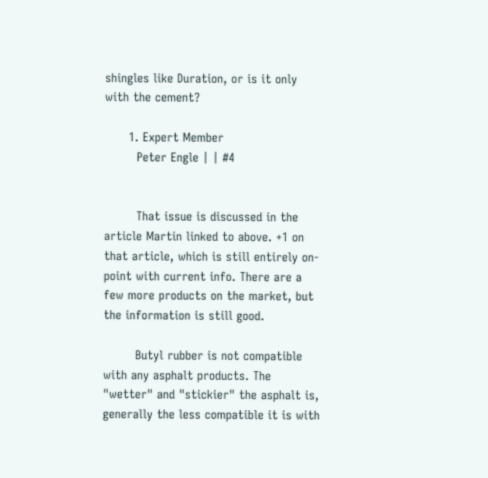shingles like Duration, or is it only with the cement?

      1. Expert Member
        Peter Engle | | #4


        That issue is discussed in the article Martin linked to above. +1 on that article, which is still entirely on-point with current info. There are a few more products on the market, but the information is still good.

        Butyl rubber is not compatible with any asphalt products. The "wetter" and "stickier" the asphalt is, generally the less compatible it is with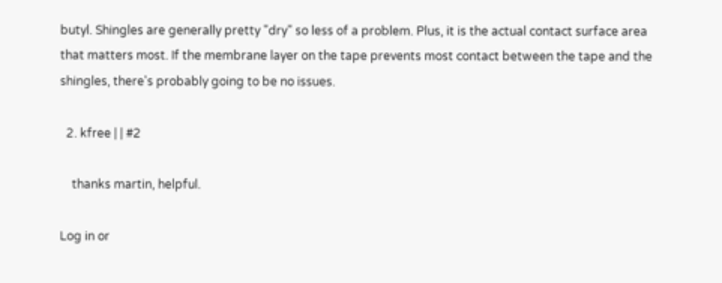butyl. Shingles are generally pretty "dry" so less of a problem. Plus, it is the actual contact surface area that matters most. If the membrane layer on the tape prevents most contact between the tape and the shingles, there's probably going to be no issues.

  2. kfree | | #2

    thanks martin, helpful.

Log in or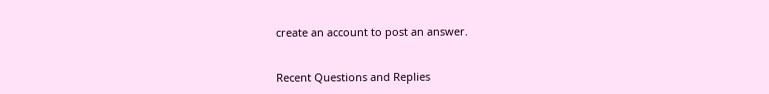create an account to post an answer.


Recent Questions and Replies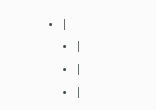• |
  • |
  • |
  • |